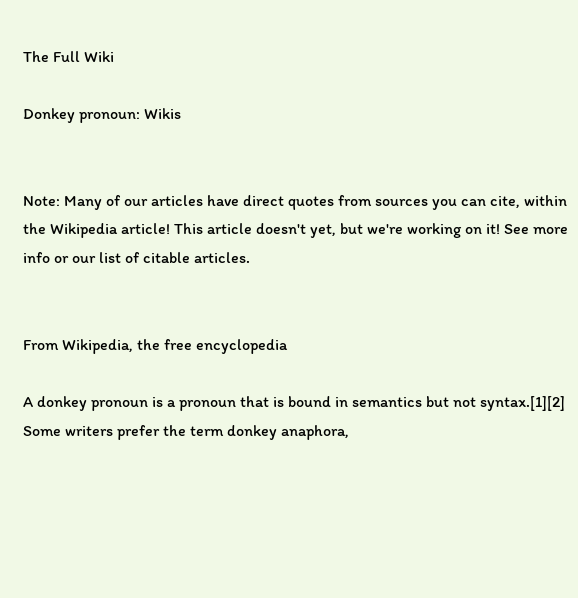The Full Wiki

Donkey pronoun: Wikis


Note: Many of our articles have direct quotes from sources you can cite, within the Wikipedia article! This article doesn't yet, but we're working on it! See more info or our list of citable articles.


From Wikipedia, the free encyclopedia

A donkey pronoun is a pronoun that is bound in semantics but not syntax.[1][2] Some writers prefer the term donkey anaphora,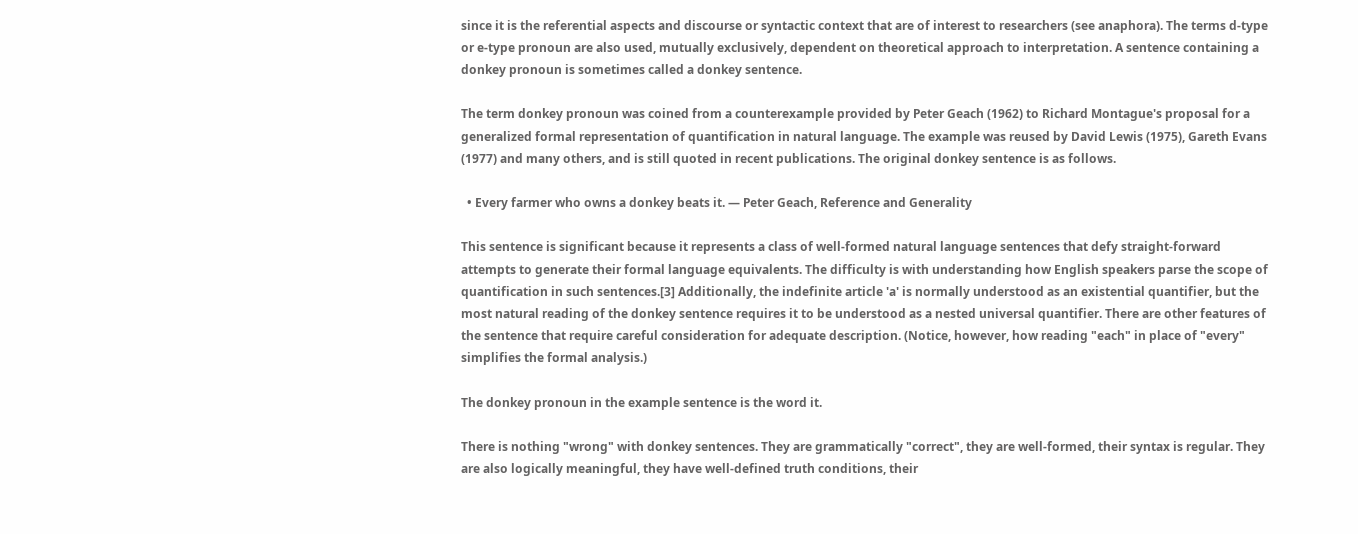since it is the referential aspects and discourse or syntactic context that are of interest to researchers (see anaphora). The terms d-type or e-type pronoun are also used, mutually exclusively, dependent on theoretical approach to interpretation. A sentence containing a donkey pronoun is sometimes called a donkey sentence.

The term donkey pronoun was coined from a counterexample provided by Peter Geach (1962) to Richard Montague's proposal for a generalized formal representation of quantification in natural language. The example was reused by David Lewis (1975), Gareth Evans (1977) and many others, and is still quoted in recent publications. The original donkey sentence is as follows.

  • Every farmer who owns a donkey beats it. — Peter Geach, Reference and Generality

This sentence is significant because it represents a class of well-formed natural language sentences that defy straight-forward attempts to generate their formal language equivalents. The difficulty is with understanding how English speakers parse the scope of quantification in such sentences.[3] Additionally, the indefinite article 'a' is normally understood as an existential quantifier, but the most natural reading of the donkey sentence requires it to be understood as a nested universal quantifier. There are other features of the sentence that require careful consideration for adequate description. (Notice, however, how reading "each" in place of "every" simplifies the formal analysis.)

The donkey pronoun in the example sentence is the word it.

There is nothing "wrong" with donkey sentences. They are grammatically "correct", they are well-formed, their syntax is regular. They are also logically meaningful, they have well-defined truth conditions, their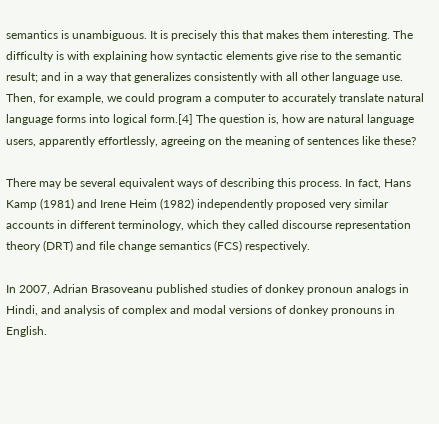semantics is unambiguous. It is precisely this that makes them interesting. The difficulty is with explaining how syntactic elements give rise to the semantic result; and in a way that generalizes consistently with all other language use. Then, for example, we could program a computer to accurately translate natural language forms into logical form.[4] The question is, how are natural language users, apparently effortlessly, agreeing on the meaning of sentences like these?

There may be several equivalent ways of describing this process. In fact, Hans Kamp (1981) and Irene Heim (1982) independently proposed very similar accounts in different terminology, which they called discourse representation theory (DRT) and file change semantics (FCS) respectively.

In 2007, Adrian Brasoveanu published studies of donkey pronoun analogs in Hindi, and analysis of complex and modal versions of donkey pronouns in English.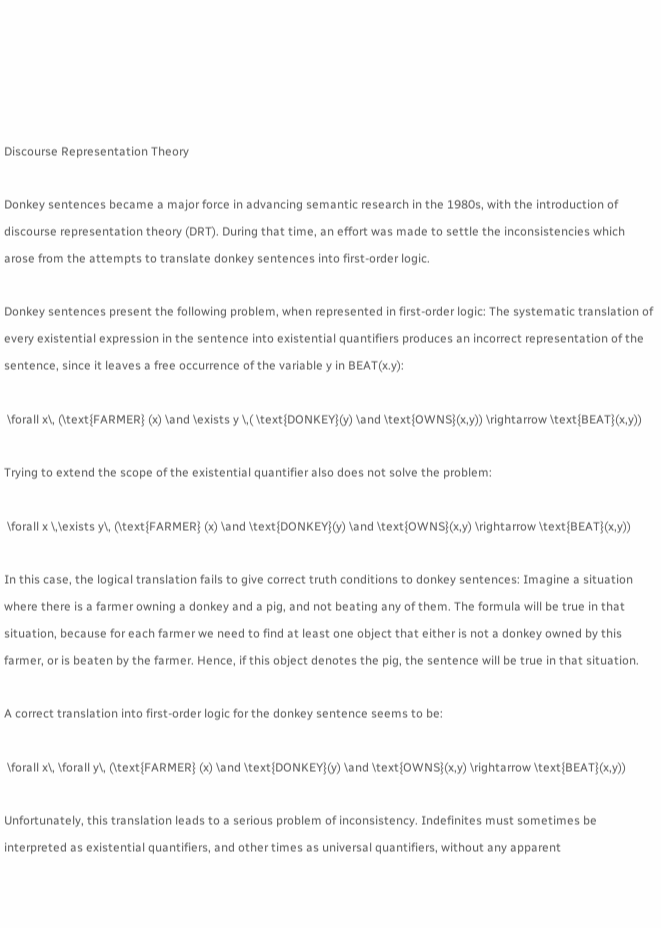Discourse Representation Theory

Donkey sentences became a major force in advancing semantic research in the 1980s, with the introduction of discourse representation theory (DRT). During that time, an effort was made to settle the inconsistencies which arose from the attempts to translate donkey sentences into first-order logic.

Donkey sentences present the following problem, when represented in first-order logic: The systematic translation of every existential expression in the sentence into existential quantifiers produces an incorrect representation of the sentence, since it leaves a free occurrence of the variable y in BEAT(x.y):

 \forall x\, (\text{FARMER} (x) \and \exists y \,( \text{DONKEY}(y) \and \text{OWNS}(x,y)) \rightarrow \text{BEAT}(x,y))

Trying to extend the scope of the existential quantifier also does not solve the problem:

 \forall x \,\exists y\, (\text{FARMER} (x) \and \text{DONKEY}(y) \and \text{OWNS}(x,y) \rightarrow \text{BEAT}(x,y))

In this case, the logical translation fails to give correct truth conditions to donkey sentences: Imagine a situation where there is a farmer owning a donkey and a pig, and not beating any of them. The formula will be true in that situation, because for each farmer we need to find at least one object that either is not a donkey owned by this farmer, or is beaten by the farmer. Hence, if this object denotes the pig, the sentence will be true in that situation.

A correct translation into first-order logic for the donkey sentence seems to be:

 \forall x\, \forall y\, (\text{FARMER} (x) \and \text{DONKEY}(y) \and \text{OWNS}(x,y) \rightarrow \text{BEAT}(x,y))

Unfortunately, this translation leads to a serious problem of inconsistency. Indefinites must sometimes be interpreted as existential quantifiers, and other times as universal quantifiers, without any apparent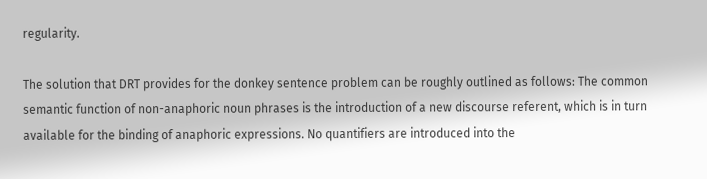regularity.

The solution that DRT provides for the donkey sentence problem can be roughly outlined as follows: The common semantic function of non-anaphoric noun phrases is the introduction of a new discourse referent, which is in turn available for the binding of anaphoric expressions. No quantifiers are introduced into the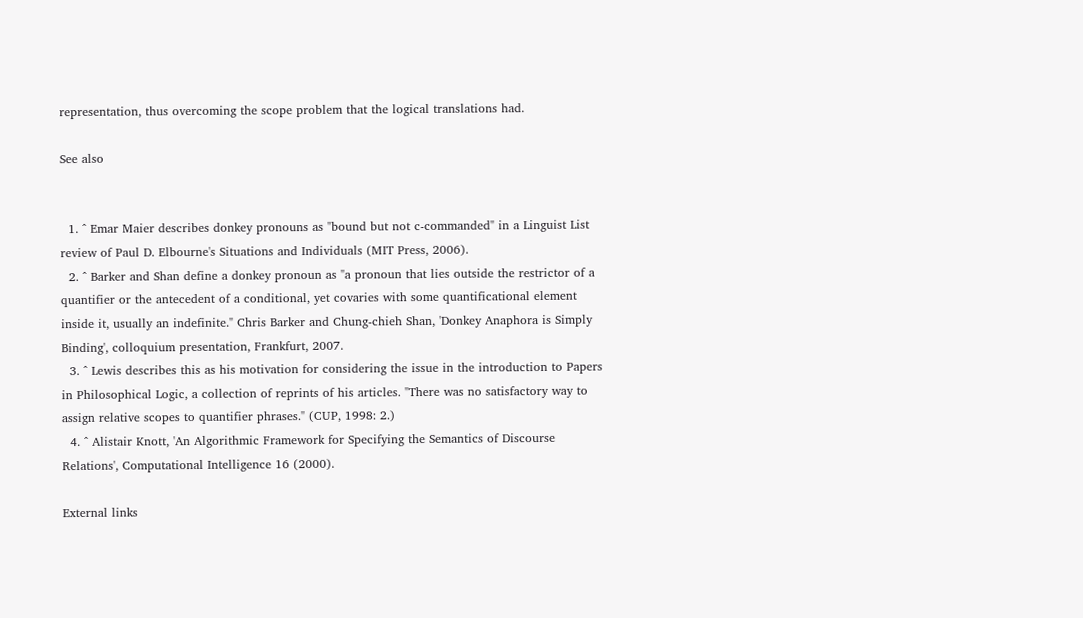representation, thus overcoming the scope problem that the logical translations had.

See also


  1. ^ Emar Maier describes donkey pronouns as "bound but not c-commanded" in a Linguist List review of Paul D. Elbourne's Situations and Individuals (MIT Press, 2006).
  2. ^ Barker and Shan define a donkey pronoun as "a pronoun that lies outside the restrictor of a quantifier or the antecedent of a conditional, yet covaries with some quantificational element inside it, usually an indefinite." Chris Barker and Chung-chieh Shan, 'Donkey Anaphora is Simply Binding', colloquium presentation, Frankfurt, 2007.
  3. ^ Lewis describes this as his motivation for considering the issue in the introduction to Papers in Philosophical Logic, a collection of reprints of his articles. "There was no satisfactory way to assign relative scopes to quantifier phrases." (CUP, 1998: 2.)
  4. ^ Alistair Knott, 'An Algorithmic Framework for Specifying the Semantics of Discourse Relations', Computational Intelligence 16 (2000).

External links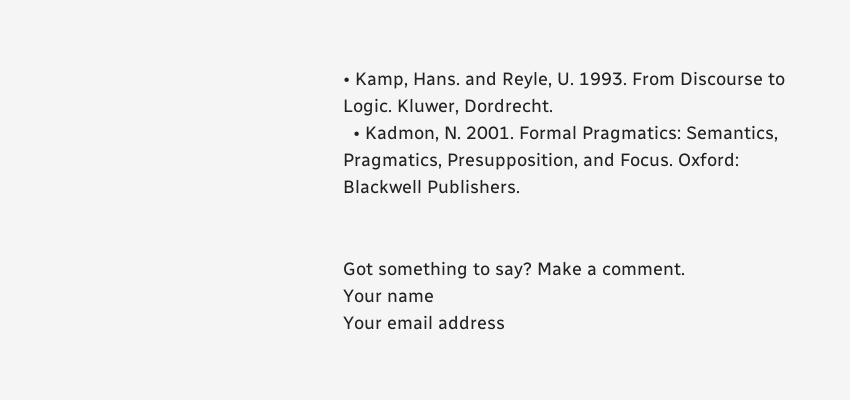• Kamp, Hans. and Reyle, U. 1993. From Discourse to Logic. Kluwer, Dordrecht.
  • Kadmon, N. 2001. Formal Pragmatics: Semantics, Pragmatics, Presupposition, and Focus. Oxford: Blackwell Publishers.


Got something to say? Make a comment.
Your name
Your email address